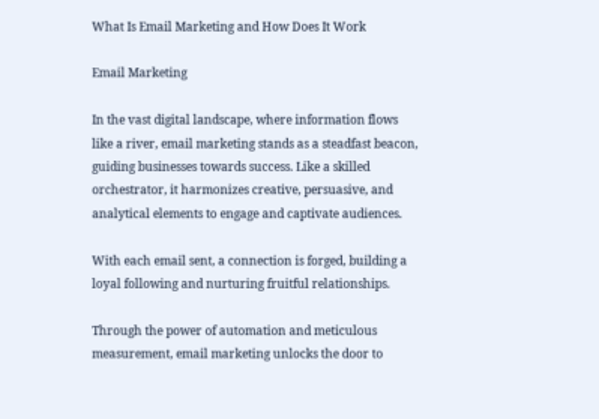What Is Email Marketing and How Does It Work

Email Marketing

In the vast digital landscape, where information flows like a river, email marketing stands as a steadfast beacon, guiding businesses towards success. Like a skilled orchestrator, it harmonizes creative, persuasive, and analytical elements to engage and captivate audiences.

With each email sent, a connection is forged, building a loyal following and nurturing fruitful relationships.

Through the power of automation and meticulous measurement, email marketing unlocks the door to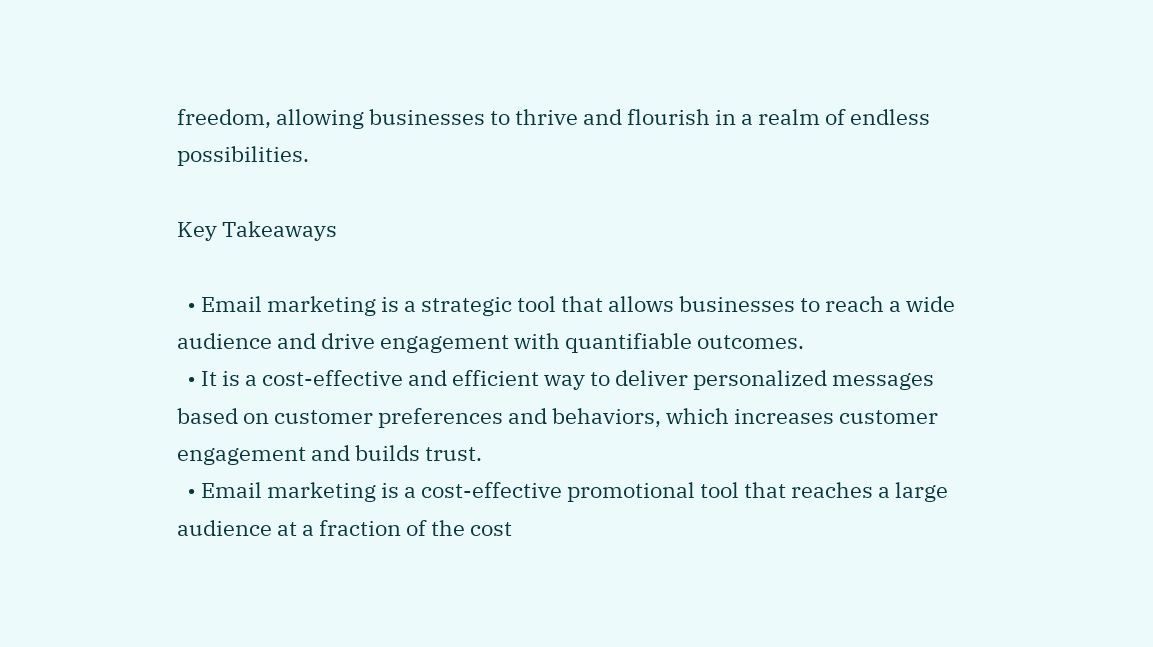freedom, allowing businesses to thrive and flourish in a realm of endless possibilities.

Key Takeaways

  • Email marketing is a strategic tool that allows businesses to reach a wide audience and drive engagement with quantifiable outcomes.
  • It is a cost-effective and efficient way to deliver personalized messages based on customer preferences and behaviors, which increases customer engagement and builds trust.
  • Email marketing is a cost-effective promotional tool that reaches a large audience at a fraction of the cost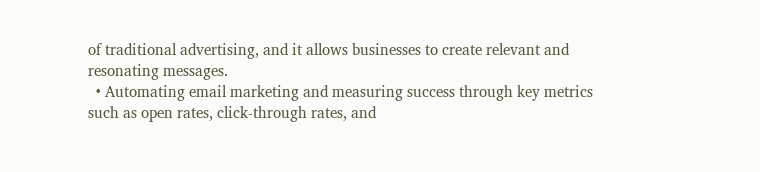of traditional advertising, and it allows businesses to create relevant and resonating messages.
  • Automating email marketing and measuring success through key metrics such as open rates, click-through rates, and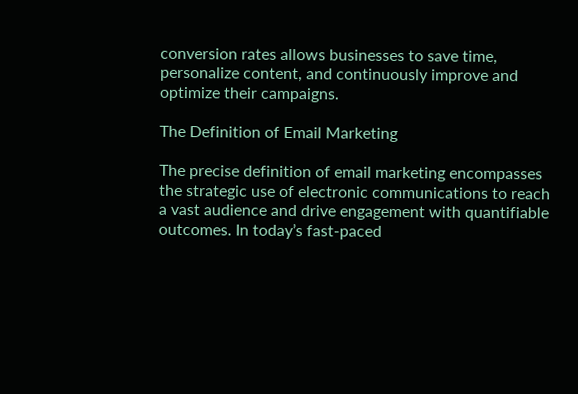conversion rates allows businesses to save time, personalize content, and continuously improve and optimize their campaigns.

The Definition of Email Marketing

The precise definition of email marketing encompasses the strategic use of electronic communications to reach a vast audience and drive engagement with quantifiable outcomes. In today’s fast-paced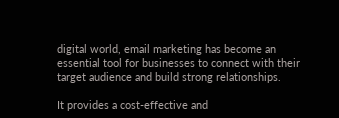digital world, email marketing has become an essential tool for businesses to connect with their target audience and build strong relationships.

It provides a cost-effective and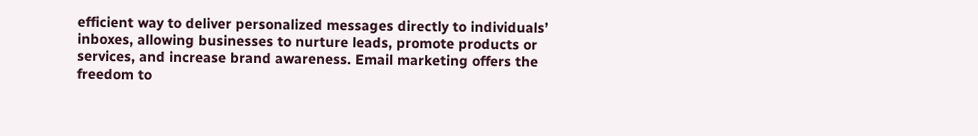efficient way to deliver personalized messages directly to individuals’ inboxes, allowing businesses to nurture leads, promote products or services, and increase brand awareness. Email marketing offers the freedom to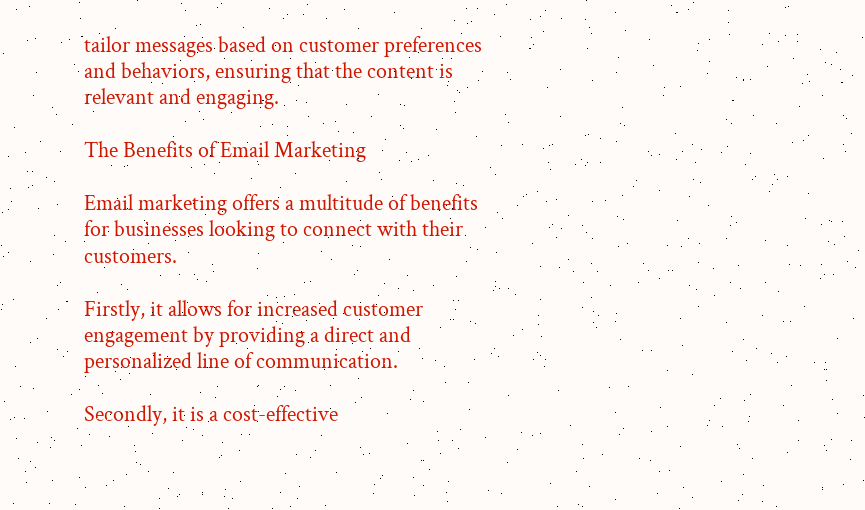tailor messages based on customer preferences and behaviors, ensuring that the content is relevant and engaging.

The Benefits of Email Marketing

Email marketing offers a multitude of benefits for businesses looking to connect with their customers.

Firstly, it allows for increased customer engagement by providing a direct and personalized line of communication.

Secondly, it is a cost-effective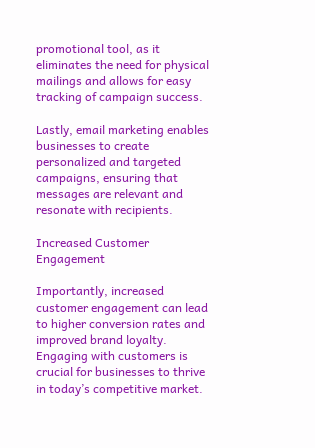promotional tool, as it eliminates the need for physical mailings and allows for easy tracking of campaign success.

Lastly, email marketing enables businesses to create personalized and targeted campaigns, ensuring that messages are relevant and resonate with recipients.

Increased Customer Engagement

Importantly, increased customer engagement can lead to higher conversion rates and improved brand loyalty. Engaging with customers is crucial for businesses to thrive in today’s competitive market.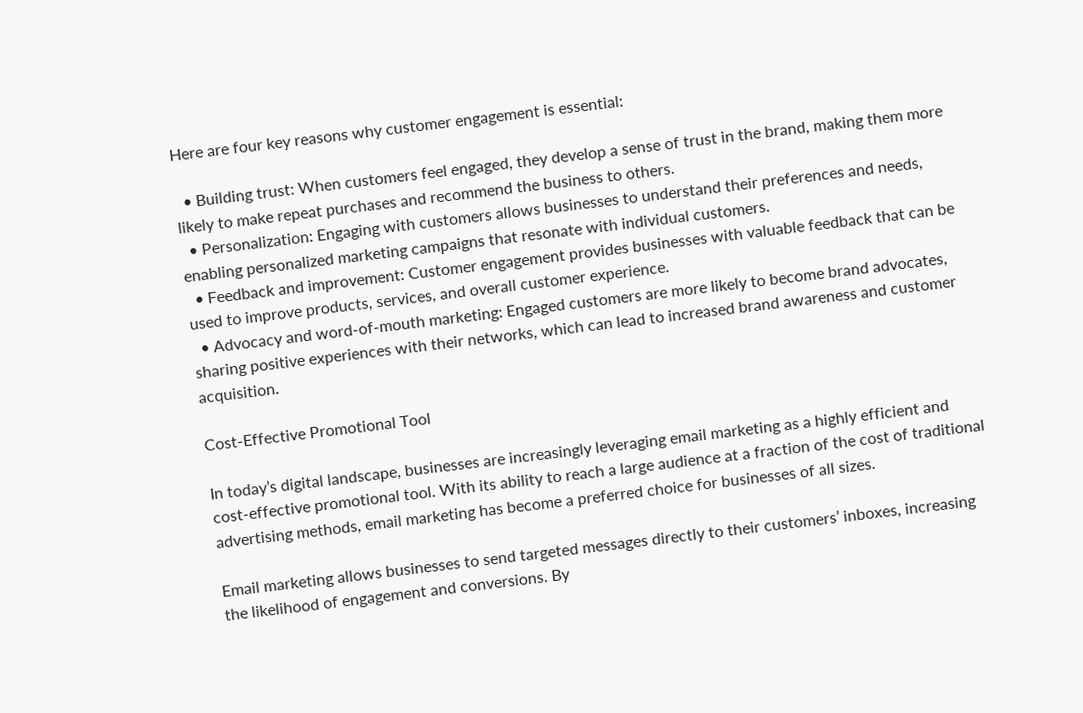Here are four key reasons why customer engagement is essential:

  • Building trust: When customers feel engaged, they develop a sense of trust in the brand, making them more likely to make repeat purchases and recommend the business to others.
  • Personalization: Engaging with customers allows businesses to understand their preferences and needs, enabling personalized marketing campaigns that resonate with individual customers.
  • Feedback and improvement: Customer engagement provides businesses with valuable feedback that can be used to improve products, services, and overall customer experience.
  • Advocacy and word-of-mouth marketing: Engaged customers are more likely to become brand advocates, sharing positive experiences with their networks, which can lead to increased brand awareness and customer acquisition.

Cost-Effective Promotional Tool

In today’s digital landscape, businesses are increasingly leveraging email marketing as a highly efficient and cost-effective promotional tool. With its ability to reach a large audience at a fraction of the cost of traditional advertising methods, email marketing has become a preferred choice for businesses of all sizes.

Email marketing allows businesses to send targeted messages directly to their customers’ inboxes, increasing the likelihood of engagement and conversions. By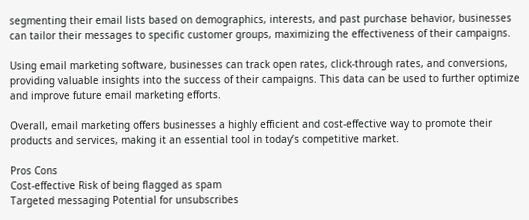segmenting their email lists based on demographics, interests, and past purchase behavior, businesses can tailor their messages to specific customer groups, maximizing the effectiveness of their campaigns.

Using email marketing software, businesses can track open rates, click-through rates, and conversions, providing valuable insights into the success of their campaigns. This data can be used to further optimize and improve future email marketing efforts.

Overall, email marketing offers businesses a highly efficient and cost-effective way to promote their products and services, making it an essential tool in today’s competitive market.

Pros Cons
Cost-effective Risk of being flagged as spam
Targeted messaging Potential for unsubscribes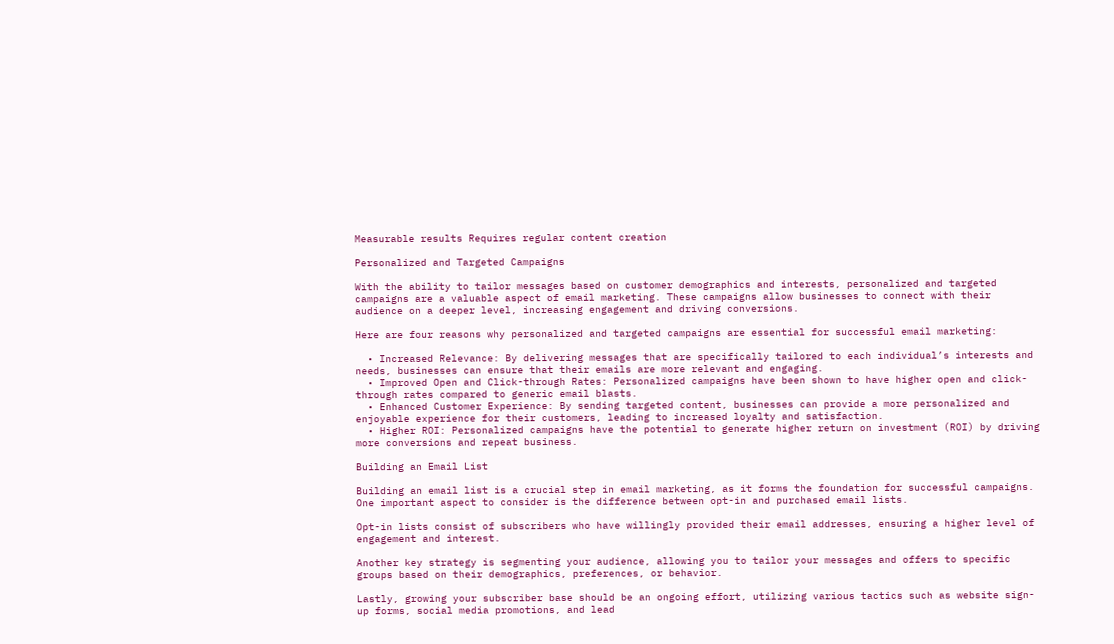Measurable results Requires regular content creation

Personalized and Targeted Campaigns

With the ability to tailor messages based on customer demographics and interests, personalized and targeted campaigns are a valuable aspect of email marketing. These campaigns allow businesses to connect with their audience on a deeper level, increasing engagement and driving conversions.

Here are four reasons why personalized and targeted campaigns are essential for successful email marketing:

  • Increased Relevance: By delivering messages that are specifically tailored to each individual’s interests and needs, businesses can ensure that their emails are more relevant and engaging.
  • Improved Open and Click-through Rates: Personalized campaigns have been shown to have higher open and click-through rates compared to generic email blasts.
  • Enhanced Customer Experience: By sending targeted content, businesses can provide a more personalized and enjoyable experience for their customers, leading to increased loyalty and satisfaction.
  • Higher ROI: Personalized campaigns have the potential to generate higher return on investment (ROI) by driving more conversions and repeat business.

Building an Email List

Building an email list is a crucial step in email marketing, as it forms the foundation for successful campaigns. One important aspect to consider is the difference between opt-in and purchased email lists.

Opt-in lists consist of subscribers who have willingly provided their email addresses, ensuring a higher level of engagement and interest.

Another key strategy is segmenting your audience, allowing you to tailor your messages and offers to specific groups based on their demographics, preferences, or behavior.

Lastly, growing your subscriber base should be an ongoing effort, utilizing various tactics such as website sign-up forms, social media promotions, and lead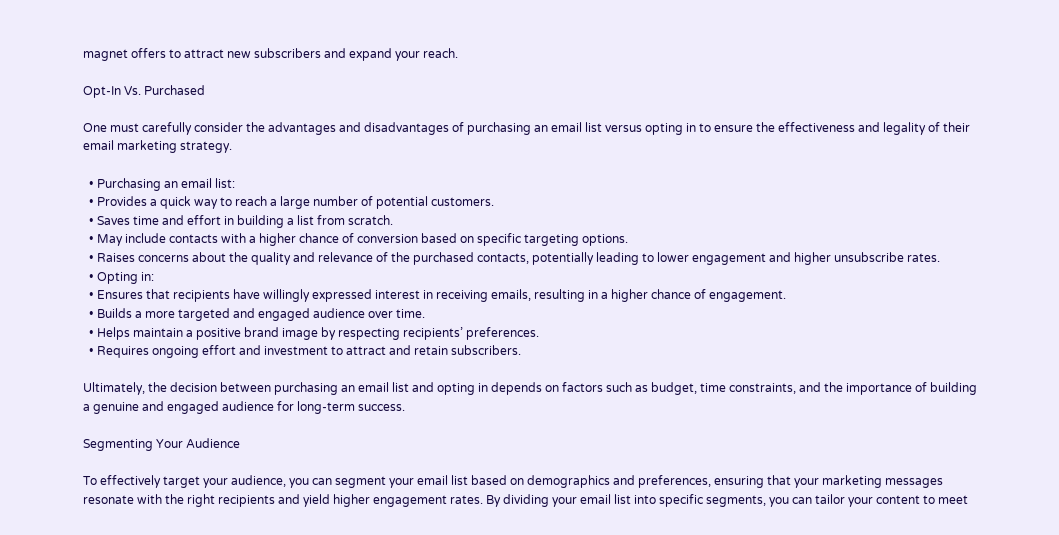magnet offers to attract new subscribers and expand your reach.

Opt-In Vs. Purchased

One must carefully consider the advantages and disadvantages of purchasing an email list versus opting in to ensure the effectiveness and legality of their email marketing strategy.

  • Purchasing an email list:
  • Provides a quick way to reach a large number of potential customers.
  • Saves time and effort in building a list from scratch.
  • May include contacts with a higher chance of conversion based on specific targeting options.
  • Raises concerns about the quality and relevance of the purchased contacts, potentially leading to lower engagement and higher unsubscribe rates.
  • Opting in:
  • Ensures that recipients have willingly expressed interest in receiving emails, resulting in a higher chance of engagement.
  • Builds a more targeted and engaged audience over time.
  • Helps maintain a positive brand image by respecting recipients’ preferences.
  • Requires ongoing effort and investment to attract and retain subscribers.

Ultimately, the decision between purchasing an email list and opting in depends on factors such as budget, time constraints, and the importance of building a genuine and engaged audience for long-term success.

Segmenting Your Audience

To effectively target your audience, you can segment your email list based on demographics and preferences, ensuring that your marketing messages resonate with the right recipients and yield higher engagement rates. By dividing your email list into specific segments, you can tailor your content to meet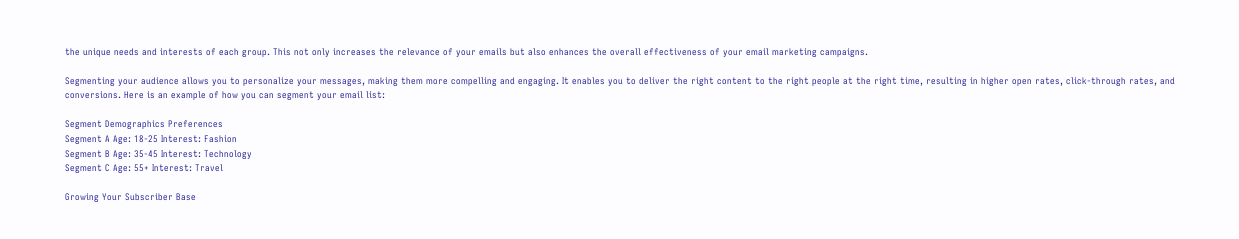the unique needs and interests of each group. This not only increases the relevance of your emails but also enhances the overall effectiveness of your email marketing campaigns.

Segmenting your audience allows you to personalize your messages, making them more compelling and engaging. It enables you to deliver the right content to the right people at the right time, resulting in higher open rates, click-through rates, and conversions. Here is an example of how you can segment your email list:

Segment Demographics Preferences
Segment A Age: 18-25 Interest: Fashion
Segment B Age: 35-45 Interest: Technology
Segment C Age: 55+ Interest: Travel

Growing Your Subscriber Base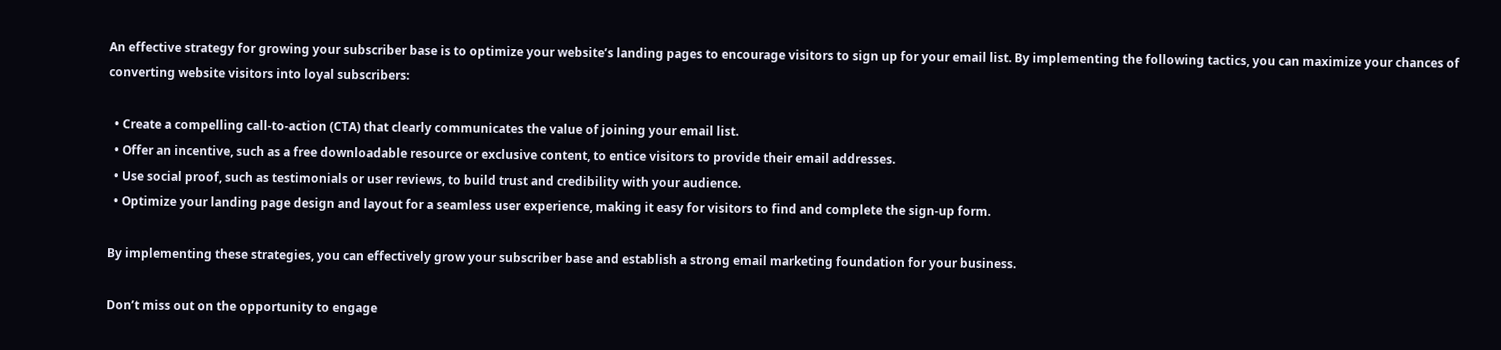An effective strategy for growing your subscriber base is to optimize your website’s landing pages to encourage visitors to sign up for your email list. By implementing the following tactics, you can maximize your chances of converting website visitors into loyal subscribers:

  • Create a compelling call-to-action (CTA) that clearly communicates the value of joining your email list.
  • Offer an incentive, such as a free downloadable resource or exclusive content, to entice visitors to provide their email addresses.
  • Use social proof, such as testimonials or user reviews, to build trust and credibility with your audience.
  • Optimize your landing page design and layout for a seamless user experience, making it easy for visitors to find and complete the sign-up form.

By implementing these strategies, you can effectively grow your subscriber base and establish a strong email marketing foundation for your business.

Don’t miss out on the opportunity to engage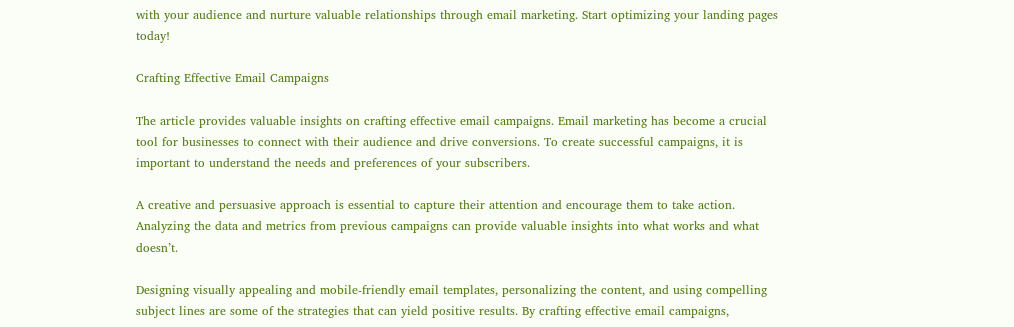with your audience and nurture valuable relationships through email marketing. Start optimizing your landing pages today!

Crafting Effective Email Campaigns

The article provides valuable insights on crafting effective email campaigns. Email marketing has become a crucial tool for businesses to connect with their audience and drive conversions. To create successful campaigns, it is important to understand the needs and preferences of your subscribers.

A creative and persuasive approach is essential to capture their attention and encourage them to take action. Analyzing the data and metrics from previous campaigns can provide valuable insights into what works and what doesn’t.

Designing visually appealing and mobile-friendly email templates, personalizing the content, and using compelling subject lines are some of the strategies that can yield positive results. By crafting effective email campaigns,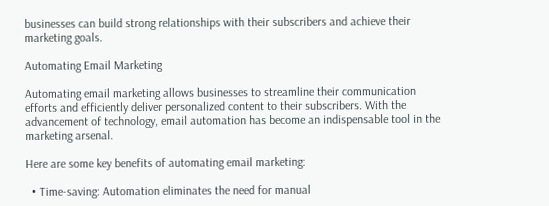businesses can build strong relationships with their subscribers and achieve their marketing goals.

Automating Email Marketing

Automating email marketing allows businesses to streamline their communication efforts and efficiently deliver personalized content to their subscribers. With the advancement of technology, email automation has become an indispensable tool in the marketing arsenal.

Here are some key benefits of automating email marketing:

  • Time-saving: Automation eliminates the need for manual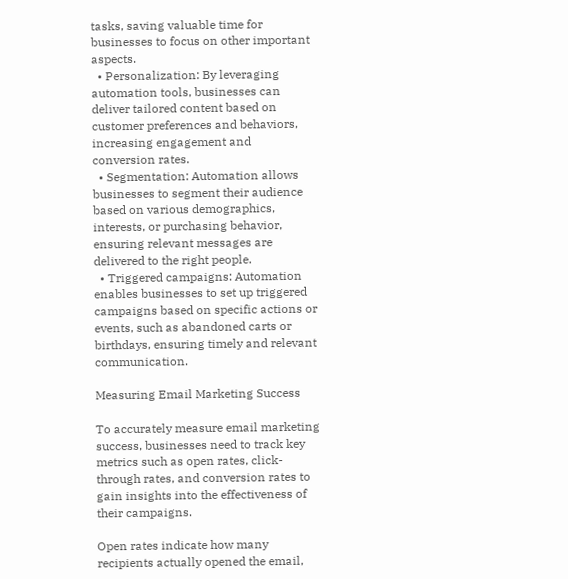tasks, saving valuable time for businesses to focus on other important aspects.
  • Personalization: By leveraging automation tools, businesses can deliver tailored content based on customer preferences and behaviors, increasing engagement and conversion rates.
  • Segmentation: Automation allows businesses to segment their audience based on various demographics, interests, or purchasing behavior, ensuring relevant messages are delivered to the right people.
  • Triggered campaigns: Automation enables businesses to set up triggered campaigns based on specific actions or events, such as abandoned carts or birthdays, ensuring timely and relevant communication.

Measuring Email Marketing Success

To accurately measure email marketing success, businesses need to track key metrics such as open rates, click-through rates, and conversion rates to gain insights into the effectiveness of their campaigns.

Open rates indicate how many recipients actually opened the email,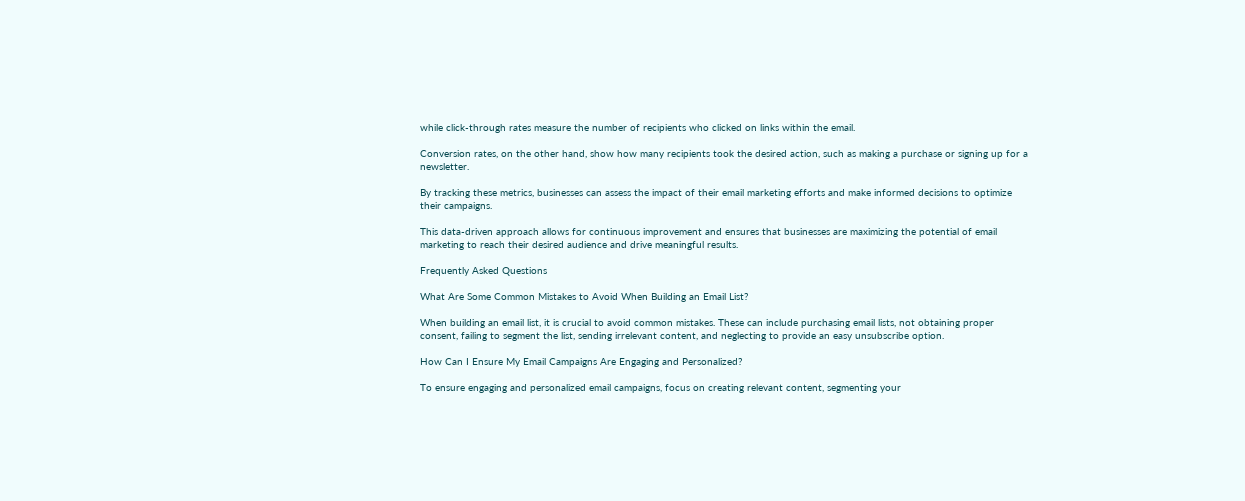while click-through rates measure the number of recipients who clicked on links within the email.

Conversion rates, on the other hand, show how many recipients took the desired action, such as making a purchase or signing up for a newsletter.

By tracking these metrics, businesses can assess the impact of their email marketing efforts and make informed decisions to optimize their campaigns.

This data-driven approach allows for continuous improvement and ensures that businesses are maximizing the potential of email marketing to reach their desired audience and drive meaningful results.

Frequently Asked Questions

What Are Some Common Mistakes to Avoid When Building an Email List?

When building an email list, it is crucial to avoid common mistakes. These can include purchasing email lists, not obtaining proper consent, failing to segment the list, sending irrelevant content, and neglecting to provide an easy unsubscribe option.

How Can I Ensure My Email Campaigns Are Engaging and Personalized?

To ensure engaging and personalized email campaigns, focus on creating relevant content, segmenting your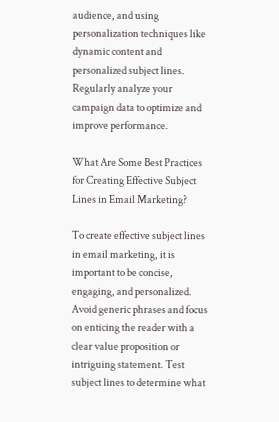audience, and using personalization techniques like dynamic content and personalized subject lines. Regularly analyze your campaign data to optimize and improve performance.

What Are Some Best Practices for Creating Effective Subject Lines in Email Marketing?

To create effective subject lines in email marketing, it is important to be concise, engaging, and personalized. Avoid generic phrases and focus on enticing the reader with a clear value proposition or intriguing statement. Test subject lines to determine what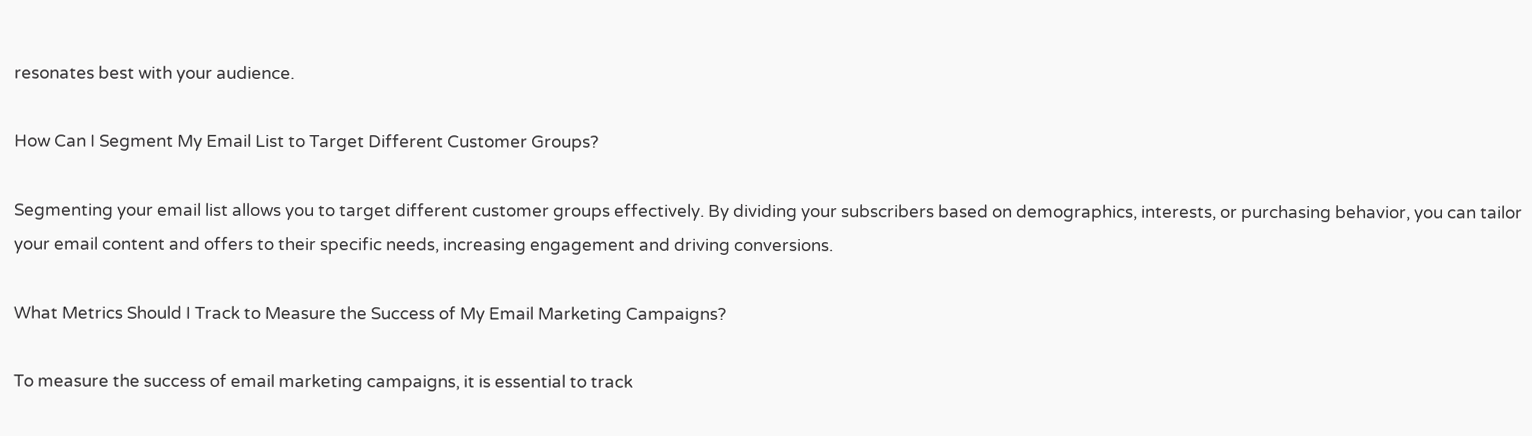resonates best with your audience.

How Can I Segment My Email List to Target Different Customer Groups?

Segmenting your email list allows you to target different customer groups effectively. By dividing your subscribers based on demographics, interests, or purchasing behavior, you can tailor your email content and offers to their specific needs, increasing engagement and driving conversions.

What Metrics Should I Track to Measure the Success of My Email Marketing Campaigns?

To measure the success of email marketing campaigns, it is essential to track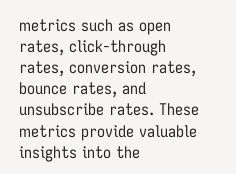metrics such as open rates, click-through rates, conversion rates, bounce rates, and unsubscribe rates. These metrics provide valuable insights into the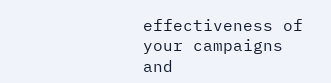effectiveness of your campaigns and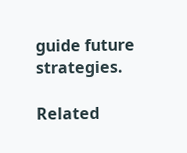guide future strategies.

Related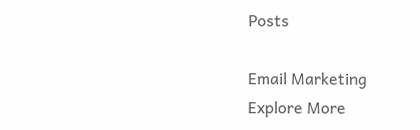Posts

Email Marketing
Explore More